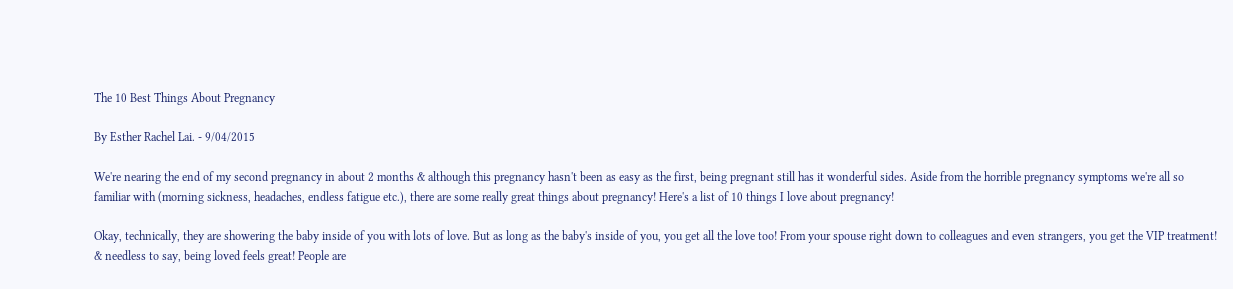The 10 Best Things About Pregnancy

By Esther Rachel Lai. - 9/04/2015

We're nearing the end of my second pregnancy in about 2 months & although this pregnancy hasn't been as easy as the first, being pregnant still has it wonderful sides. Aside from the horrible pregnancy symptoms we're all so familiar with (morning sickness, headaches, endless fatigue etc.), there are some really great things about pregnancy! Here's a list of 10 things I love about pregnancy!

Okay, technically, they are showering the baby inside of you with lots of love. But as long as the baby's inside of you, you get all the love too! From your spouse right down to colleagues and even strangers, you get the VIP treatment! & needless to say, being loved feels great! People are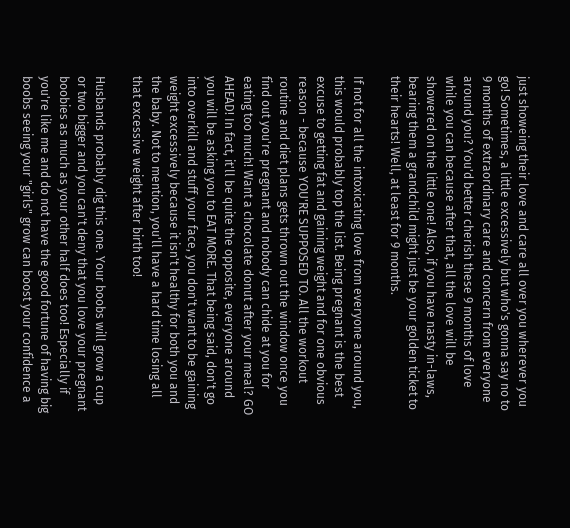just showeing their love and care all over you wherever you go! Sometimes, a little excessively but who's gonna say no to 9 months of extraordinary care and concern from everyone around you? You'd better cherish these 9 months of love while you can because after that, all the love will be showered on the little one! Also, if you have nasty in-laws, bearing them a grandchild might just be your golden ticket to their hearts! Well, at least for 9 months.

If not for all the intoxicating love from everyone around you, this would probably top the list. Being pregnant is the best excuse to getting fat and gaining weight and for one obvious reason - because YOU'RE SUPPOSED TO. All the workout routine and diet plans gets thrown out the window once you find out you're pregnant and nobody can chide at you for eating too much! Want a chocolate donut after your meal? GO AHEAD! In fact, it'll be quite the opposite, everyone around you will be asking you to EAT MORE. That being said, don't go into overkill and stuff your face, you don't want to be gaining weight excessively because it isn't healthy for both you and the baby. Not to mention, you'll have a hard time losing all that excessive weight after birth too!

Husbands probably dig this one. Your boobs will grow a cup or two bigger and you can't deny that you love your pregnant boobies as much as your other half does too! Especially if you're like me and do not have the good fortune of having big boobs seeing your "girls" grow can boost your confidence a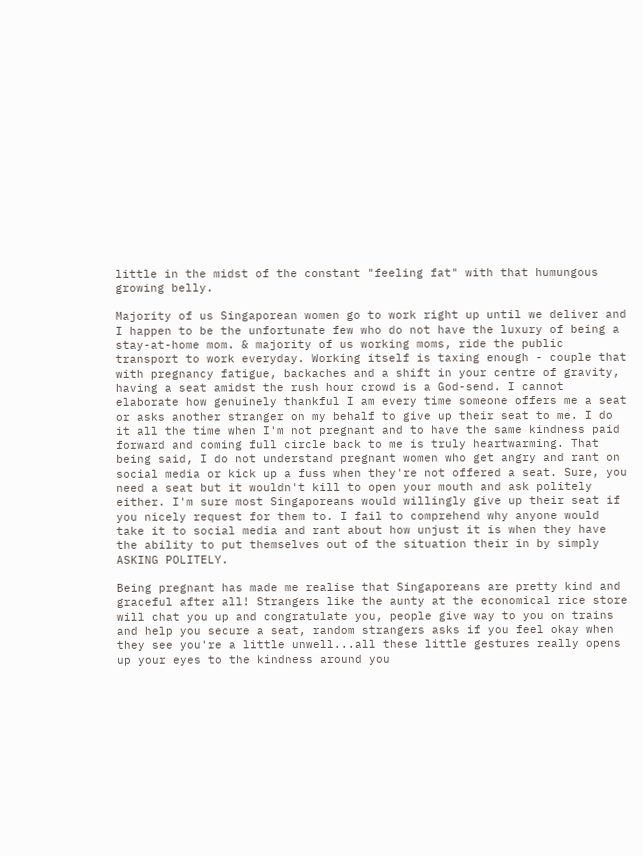little in the midst of the constant "feeling fat" with that humungous growing belly.

Majority of us Singaporean women go to work right up until we deliver and I happen to be the unfortunate few who do not have the luxury of being a stay-at-home mom. & majority of us working moms, ride the public transport to work everyday. Working itself is taxing enough - couple that with pregnancy fatigue, backaches and a shift in your centre of gravity, having a seat amidst the rush hour crowd is a God-send. I cannot elaborate how genuinely thankful I am every time someone offers me a seat or asks another stranger on my behalf to give up their seat to me. I do it all the time when I'm not pregnant and to have the same kindness paid forward and coming full circle back to me is truly heartwarming. That being said, I do not understand pregnant women who get angry and rant on social media or kick up a fuss when they're not offered a seat. Sure, you need a seat but it wouldn't kill to open your mouth and ask politely either. I'm sure most Singaporeans would willingly give up their seat if you nicely request for them to. I fail to comprehend why anyone would take it to social media and rant about how unjust it is when they have the ability to put themselves out of the situation their in by simply ASKING POLITELY.

Being pregnant has made me realise that Singaporeans are pretty kind and graceful after all! Strangers like the aunty at the economical rice store will chat you up and congratulate you, people give way to you on trains and help you secure a seat, random strangers asks if you feel okay when they see you're a little unwell...all these little gestures really opens up your eyes to the kindness around you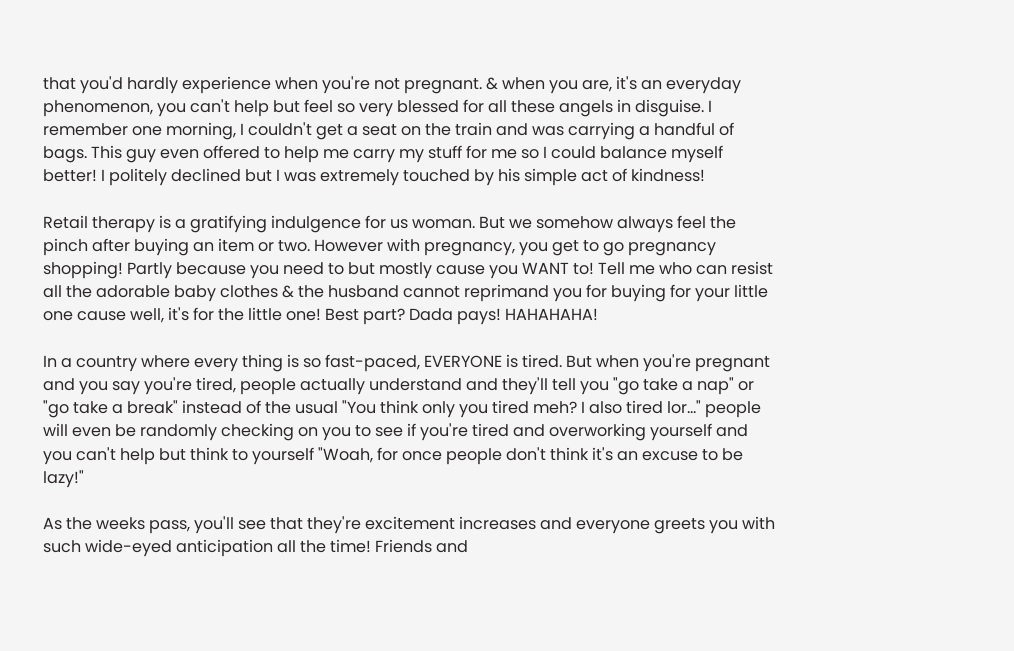that you'd hardly experience when you're not pregnant. & when you are, it's an everyday phenomenon, you can't help but feel so very blessed for all these angels in disguise. I remember one morning, I couldn't get a seat on the train and was carrying a handful of bags. This guy even offered to help me carry my stuff for me so I could balance myself better! I politely declined but I was extremely touched by his simple act of kindness!

Retail therapy is a gratifying indulgence for us woman. But we somehow always feel the pinch after buying an item or two. However with pregnancy, you get to go pregnancy shopping! Partly because you need to but mostly cause you WANT to! Tell me who can resist all the adorable baby clothes & the husband cannot reprimand you for buying for your little one cause well, it's for the little one! Best part? Dada pays! HAHAHAHA!

In a country where every thing is so fast-paced, EVERYONE is tired. But when you're pregnant and you say you're tired, people actually understand and they'll tell you "go take a nap" or "go take a break" instead of the usual "You think only you tired meh? I also tired lor..." people will even be randomly checking on you to see if you're tired and overworking yourself and you can't help but think to yourself "Woah, for once people don't think it's an excuse to be lazy!"

As the weeks pass, you'll see that they're excitement increases and everyone greets you with such wide-eyed anticipation all the time! Friends and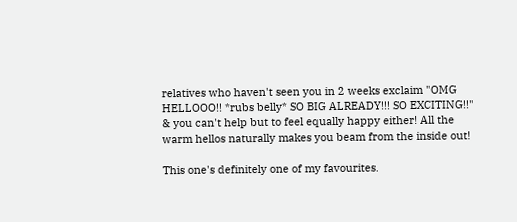relatives who haven't seen you in 2 weeks exclaim "OMG HELLOOO!! *rubs belly* SO BIG ALREADY!!! SO EXCITING!!" & you can't help but to feel equally happy either! All the warm hellos naturally makes you beam from the inside out!

This one's definitely one of my favourites.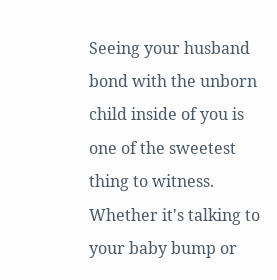Seeing your husband bond with the unborn child inside of you is one of the sweetest thing to witness. Whether it's talking to your baby bump or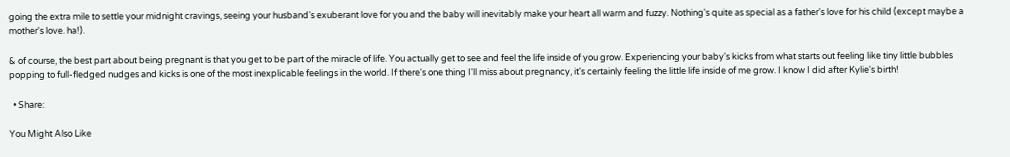going the extra mile to settle your midnight cravings, seeing your husband's exuberant love for you and the baby will inevitably make your heart all warm and fuzzy. Nothing's quite as special as a father's love for his child (except maybe a mother's love. ha!).

& of course, the best part about being pregnant is that you get to be part of the miracle of life. You actually get to see and feel the life inside of you grow. Experiencing your baby's kicks from what starts out feeling like tiny little bubbles popping to full-fledged nudges and kicks is one of the most inexplicable feelings in the world. If there's one thing I'll miss about pregnancy, it's certainly feeling the little life inside of me grow. I know I did after Kylie's birth!

  • Share:

You Might Also Like